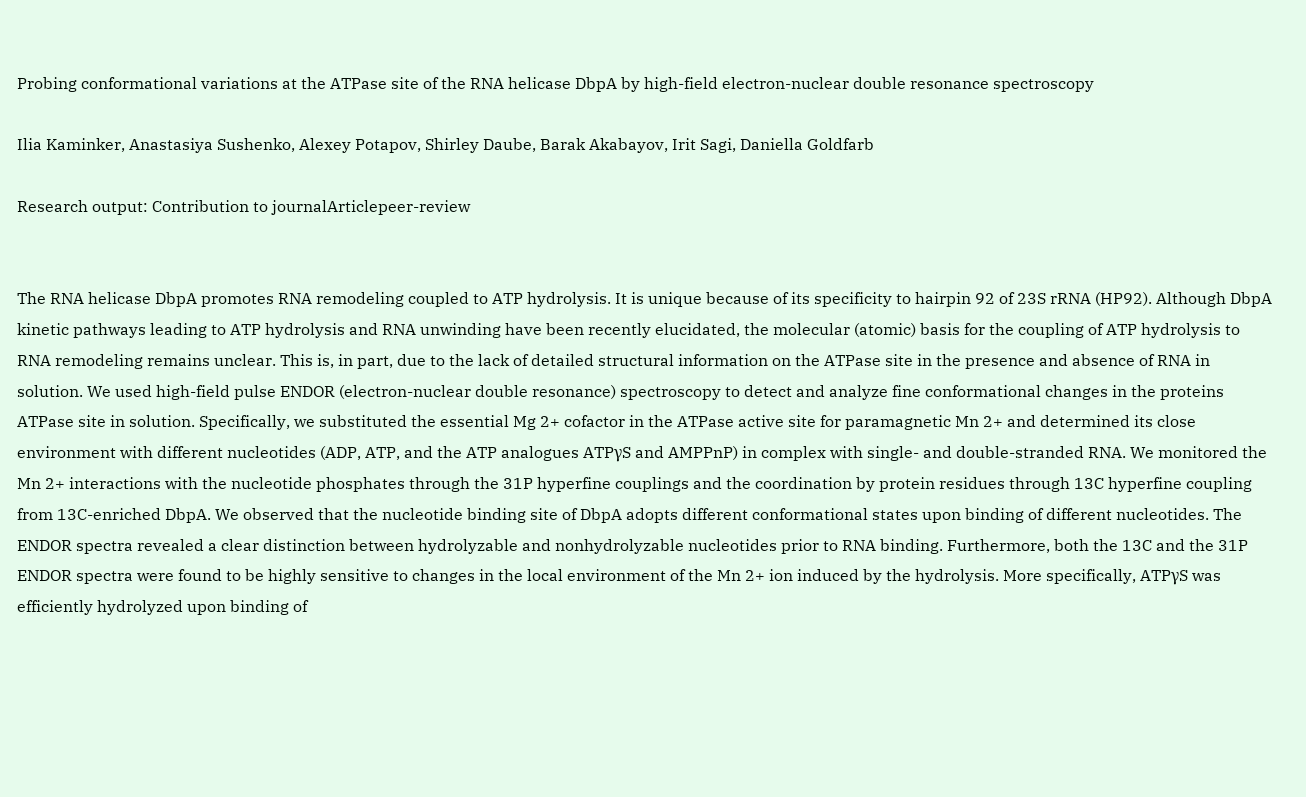Probing conformational variations at the ATPase site of the RNA helicase DbpA by high-field electron-nuclear double resonance spectroscopy

Ilia Kaminker, Anastasiya Sushenko, Alexey Potapov, Shirley Daube, Barak Akabayov, Irit Sagi, Daniella Goldfarb

Research output: Contribution to journalArticlepeer-review


The RNA helicase DbpA promotes RNA remodeling coupled to ATP hydrolysis. It is unique because of its specificity to hairpin 92 of 23S rRNA (HP92). Although DbpA kinetic pathways leading to ATP hydrolysis and RNA unwinding have been recently elucidated, the molecular (atomic) basis for the coupling of ATP hydrolysis to RNA remodeling remains unclear. This is, in part, due to the lack of detailed structural information on the ATPase site in the presence and absence of RNA in solution. We used high-field pulse ENDOR (electron-nuclear double resonance) spectroscopy to detect and analyze fine conformational changes in the proteins ATPase site in solution. Specifically, we substituted the essential Mg 2+ cofactor in the ATPase active site for paramagnetic Mn 2+ and determined its close environment with different nucleotides (ADP, ATP, and the ATP analogues ATPγS and AMPPnP) in complex with single- and double-stranded RNA. We monitored the Mn 2+ interactions with the nucleotide phosphates through the 31P hyperfine couplings and the coordination by protein residues through 13C hyperfine coupling from 13C-enriched DbpA. We observed that the nucleotide binding site of DbpA adopts different conformational states upon binding of different nucleotides. The ENDOR spectra revealed a clear distinction between hydrolyzable and nonhydrolyzable nucleotides prior to RNA binding. Furthermore, both the 13C and the 31P ENDOR spectra were found to be highly sensitive to changes in the local environment of the Mn 2+ ion induced by the hydrolysis. More specifically, ATPγS was efficiently hydrolyzed upon binding of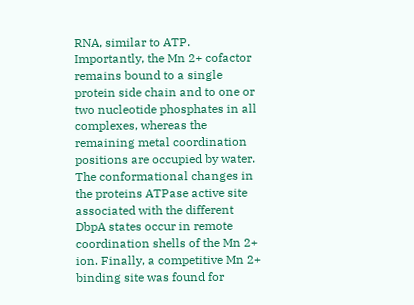RNA, similar to ATP. Importantly, the Mn 2+ cofactor remains bound to a single protein side chain and to one or two nucleotide phosphates in all complexes, whereas the remaining metal coordination positions are occupied by water. The conformational changes in the proteins ATPase active site associated with the different DbpA states occur in remote coordination shells of the Mn 2+ ion. Finally, a competitive Mn 2+ binding site was found for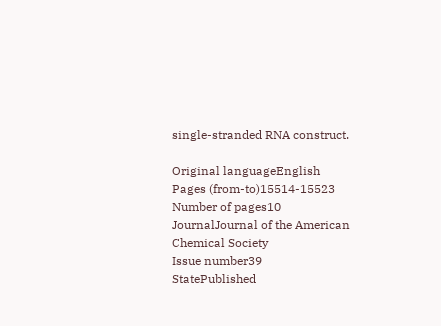single-stranded RNA construct.

Original languageEnglish
Pages (from-to)15514-15523
Number of pages10
JournalJournal of the American Chemical Society
Issue number39
StatePublished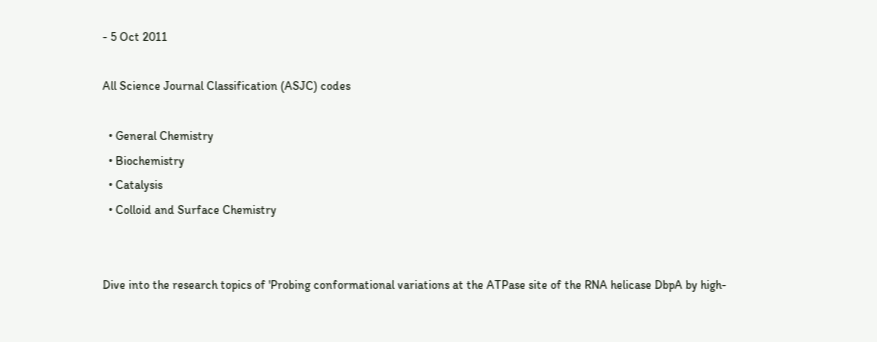- 5 Oct 2011

All Science Journal Classification (ASJC) codes

  • General Chemistry
  • Biochemistry
  • Catalysis
  • Colloid and Surface Chemistry


Dive into the research topics of 'Probing conformational variations at the ATPase site of the RNA helicase DbpA by high-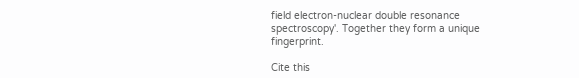field electron-nuclear double resonance spectroscopy'. Together they form a unique fingerprint.

Cite this